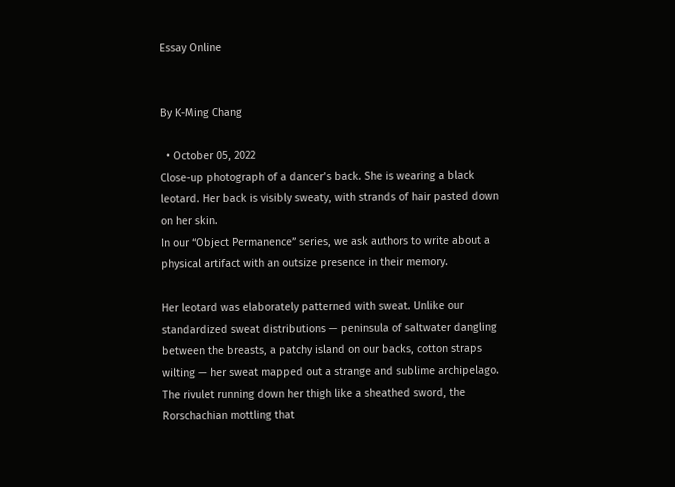Essay Online


By K-Ming Chang

  • October 05, 2022
Close-up photograph of a dancer’s back. She is wearing a black leotard. Her back is visibly sweaty, with strands of hair pasted down on her skin.
In our “Object Permanence” series, we ask authors to write about a physical artifact with an outsize presence in their memory.

Her leotard was elaborately patterned with sweat. Unlike our standardized sweat distributions — peninsula of saltwater dangling between the breasts, a patchy island on our backs, cotton straps wilting — her sweat mapped out a strange and sublime archipelago. The rivulet running down her thigh like a sheathed sword, the Rorschachian mottling that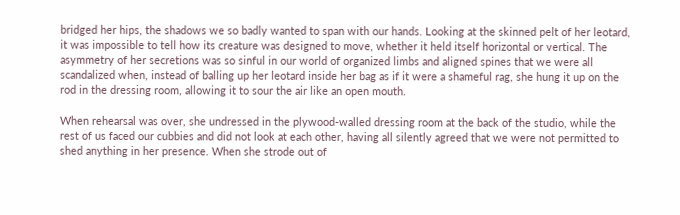bridged her hips, the shadows we so badly wanted to span with our hands. Looking at the skinned pelt of her leotard, it was impossible to tell how its creature was designed to move, whether it held itself horizontal or vertical. The asymmetry of her secretions was so sinful in our world of organized limbs and aligned spines that we were all scandalized when, instead of balling up her leotard inside her bag as if it were a shameful rag, she hung it up on the rod in the dressing room, allowing it to sour the air like an open mouth.

When rehearsal was over, she undressed in the plywood-walled dressing room at the back of the studio, while the rest of us faced our cubbies and did not look at each other, having all silently agreed that we were not permitted to shed anything in her presence. When she strode out of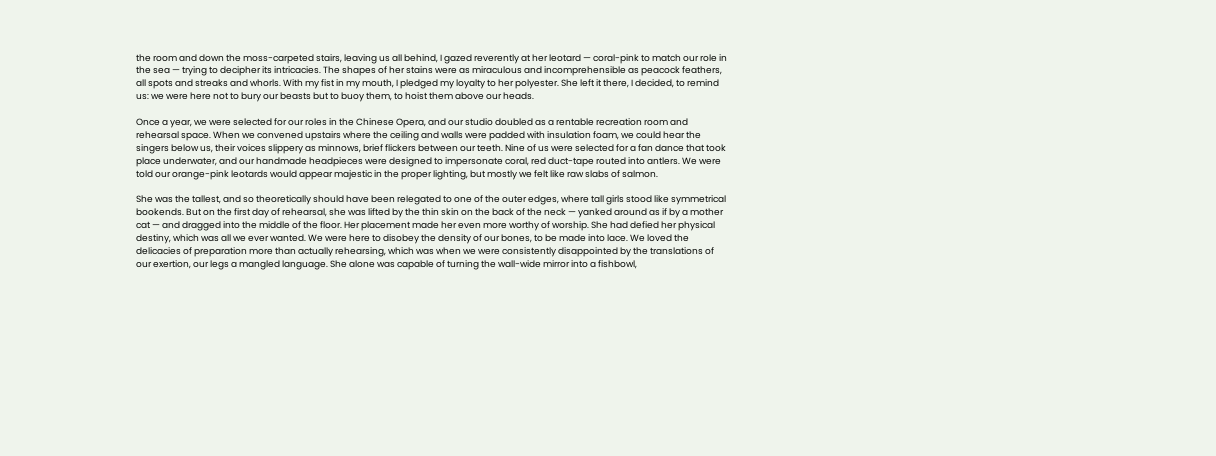the room and down the moss-carpeted stairs, leaving us all behind, I gazed reverently at her leotard — coral-pink to match our role in the sea — trying to decipher its intricacies. The shapes of her stains were as miraculous and incomprehensible as peacock feathers, all spots and streaks and whorls. With my fist in my mouth, I pledged my loyalty to her polyester. She left it there, I decided, to remind us: we were here not to bury our beasts but to buoy them, to hoist them above our heads.

Once a year, we were selected for our roles in the Chinese Opera, and our studio doubled as a rentable recreation room and rehearsal space. When we convened upstairs where the ceiling and walls were padded with insulation foam, we could hear the singers below us, their voices slippery as minnows, brief flickers between our teeth. Nine of us were selected for a fan dance that took place underwater, and our handmade headpieces were designed to impersonate coral, red duct-tape routed into antlers. We were told our orange-pink leotards would appear majestic in the proper lighting, but mostly we felt like raw slabs of salmon.

She was the tallest, and so theoretically should have been relegated to one of the outer edges, where tall girls stood like symmetrical bookends. But on the first day of rehearsal, she was lifted by the thin skin on the back of the neck — yanked around as if by a mother cat — and dragged into the middle of the floor. Her placement made her even more worthy of worship. She had defied her physical destiny, which was all we ever wanted. We were here to disobey the density of our bones, to be made into lace. We loved the delicacies of preparation more than actually rehearsing, which was when we were consistently disappointed by the translations of our exertion, our legs a mangled language. She alone was capable of turning the wall-wide mirror into a fishbowl,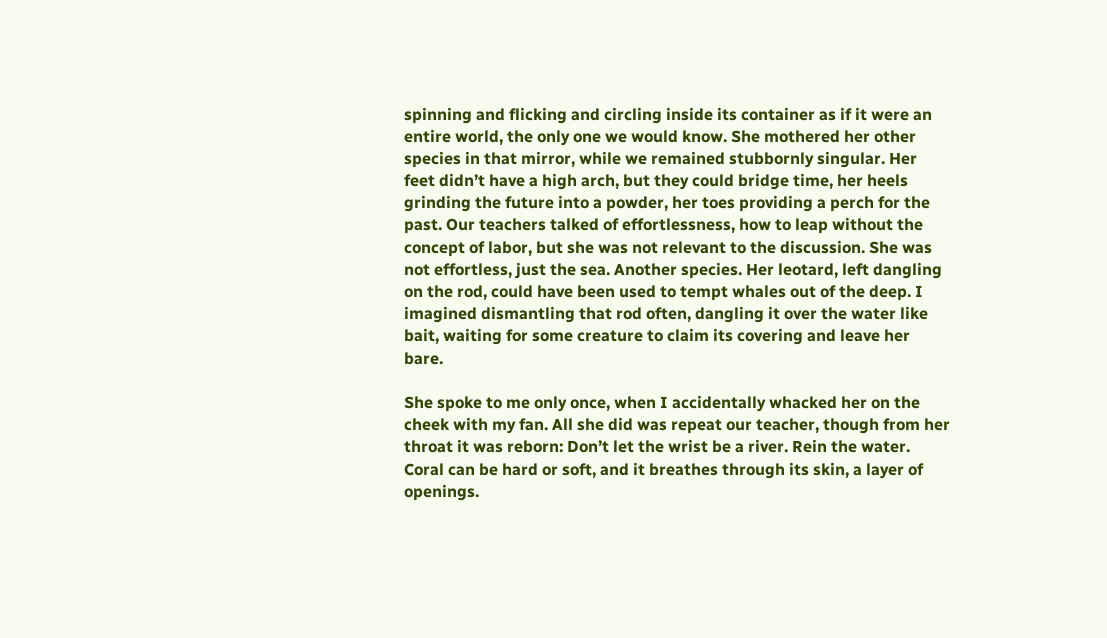spinning and flicking and circling inside its container as if it were an entire world, the only one we would know. She mothered her other species in that mirror, while we remained stubbornly singular. Her feet didn’t have a high arch, but they could bridge time, her heels grinding the future into a powder, her toes providing a perch for the past. Our teachers talked of effortlessness, how to leap without the concept of labor, but she was not relevant to the discussion. She was not effortless, just the sea. Another species. Her leotard, left dangling on the rod, could have been used to tempt whales out of the deep. I imagined dismantling that rod often, dangling it over the water like bait, waiting for some creature to claim its covering and leave her bare.

She spoke to me only once, when I accidentally whacked her on the cheek with my fan. All she did was repeat our teacher, though from her throat it was reborn: Don’t let the wrist be a river. Rein the water. Coral can be hard or soft, and it breathes through its skin, a layer of openings.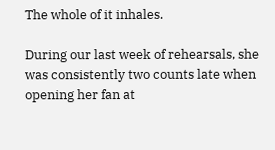The whole of it inhales.

During our last week of rehearsals, she was consistently two counts late when opening her fan at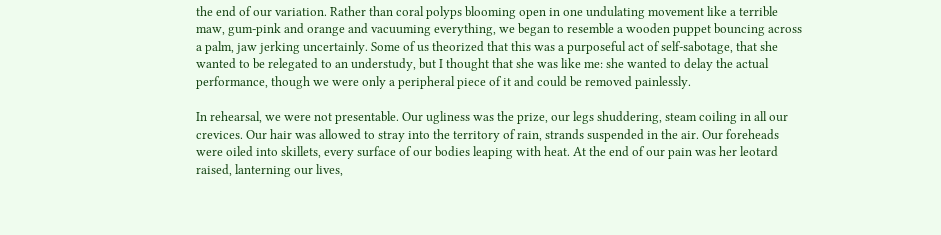the end of our variation. Rather than coral polyps blooming open in one undulating movement like a terrible maw, gum-pink and orange and vacuuming everything, we began to resemble a wooden puppet bouncing across a palm, jaw jerking uncertainly. Some of us theorized that this was a purposeful act of self-sabotage, that she wanted to be relegated to an understudy, but I thought that she was like me: she wanted to delay the actual performance, though we were only a peripheral piece of it and could be removed painlessly.

In rehearsal, we were not presentable. Our ugliness was the prize, our legs shuddering, steam coiling in all our crevices. Our hair was allowed to stray into the territory of rain, strands suspended in the air. Our foreheads were oiled into skillets, every surface of our bodies leaping with heat. At the end of our pain was her leotard raised, lanterning our lives,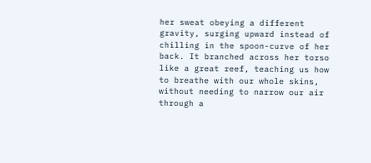her sweat obeying a different gravity, surging upward instead of chilling in the spoon-curve of her back. It branched across her torso like a great reef, teaching us how to breathe with our whole skins, without needing to narrow our air through a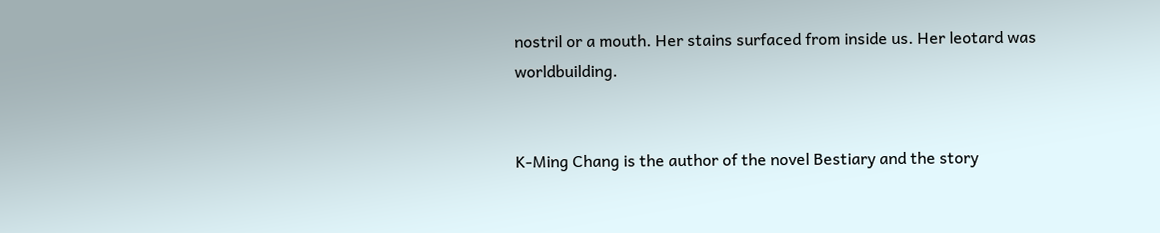nostril or a mouth. Her stains surfaced from inside us. Her leotard was worldbuilding.


K-Ming Chang is the author of the novel Bestiary and the story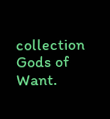collection Gods of Want.